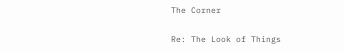The Corner

Re: The Look of Things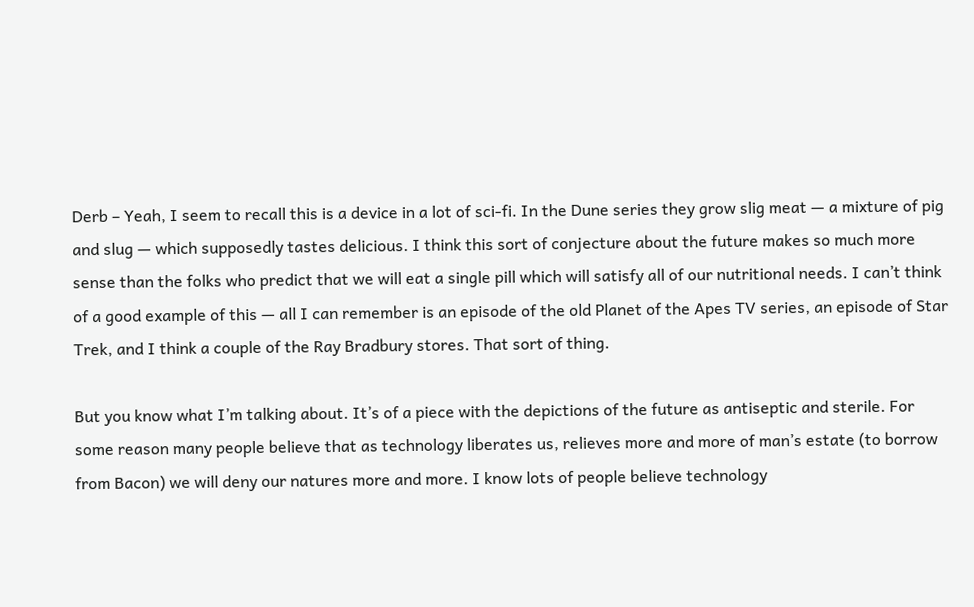Derb – Yeah, I seem to recall this is a device in a lot of sci-fi. In the Dune series they grow slig meat — a mixture of pig and slug — which supposedly tastes delicious. I think this sort of conjecture about the future makes so much more sense than the folks who predict that we will eat a single pill which will satisfy all of our nutritional needs. I can’t think of a good example of this — all I can remember is an episode of the old Planet of the Apes TV series, an episode of Star Trek, and I think a couple of the Ray Bradbury stores. That sort of thing.

But you know what I’m talking about. It’s of a piece with the depictions of the future as antiseptic and sterile. For some reason many people believe that as technology liberates us, relieves more and more of man’s estate (to borrow from Bacon) we will deny our natures more and more. I know lots of people believe technology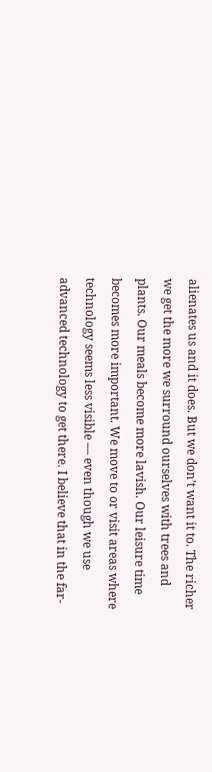alienates us and it does. But we don’t want it to. The richer we get the more we surround ourselves with trees and plants. Our meals become more lavish. Our leisure time becomes more important. We move to or visit areas where technology seems less visible — even though we use advanced technology to get there. I believe that in the far-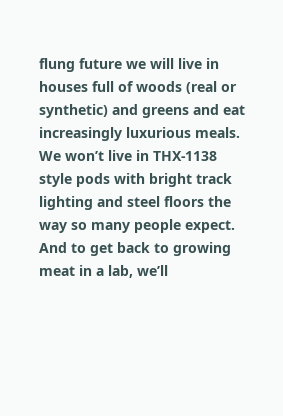flung future we will live in houses full of woods (real or synthetic) and greens and eat increasingly luxurious meals. We won’t live in THX-1138 style pods with bright track lighting and steel floors the way so many people expect. And to get back to growing meat in a lab, we’ll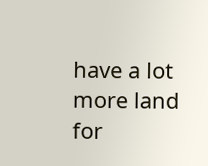have a lot more land for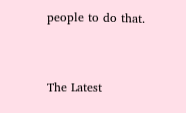people to do that.


The Latest